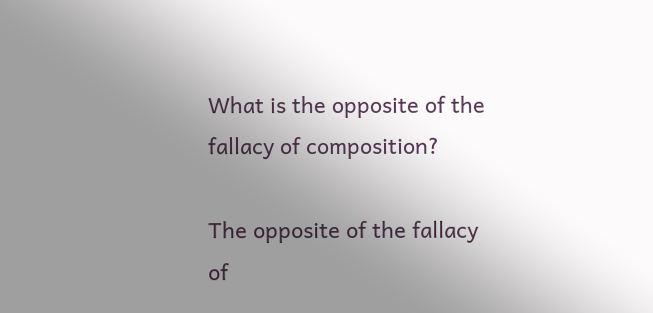What is the opposite of the fallacy of composition?

The opposite of the fallacy of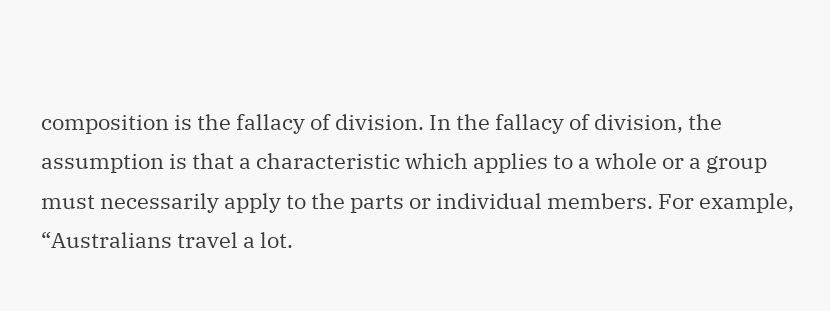composition is the fallacy of division. In the fallacy of division, the assumption is that a characteristic which applies to a whole or a group must necessarily apply to the parts or individual members. For example, “Australians travel a lot.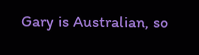Gary is Australian, so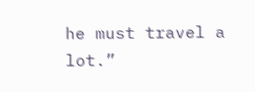he must travel a lot.”